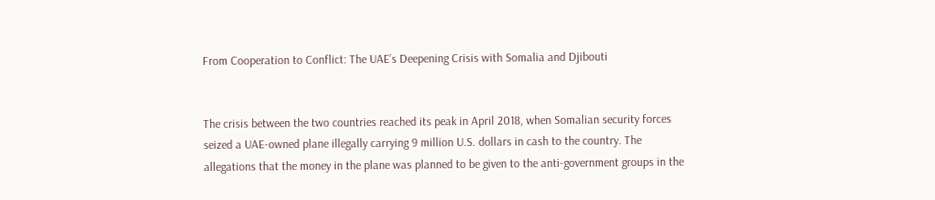From Cooperation to Conflict: The UAE’s Deepening Crisis with Somalia and Djibouti


The crisis between the two countries reached its peak in April 2018, when Somalian security forces seized a UAE-owned plane illegally carrying 9 million U.S. dollars in cash to the country. The allegations that the money in the plane was planned to be given to the anti-government groups in the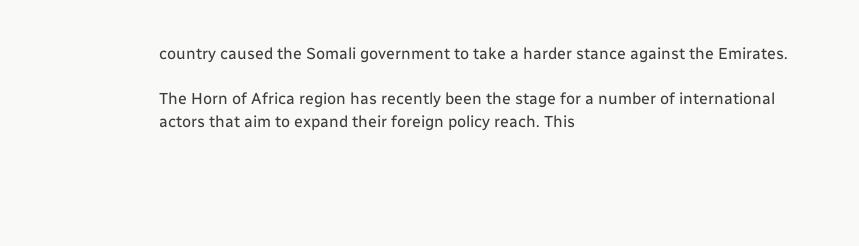country caused the Somali government to take a harder stance against the Emirates.

The Horn of Africa region has recently been the stage for a number of international actors that aim to expand their foreign policy reach. This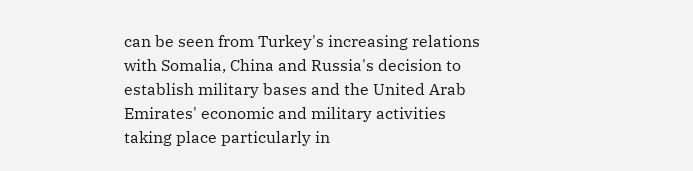can be seen from Turkey's increasing relations with Somalia, China and Russia's decision to establish military bases and the United Arab Emirates' economic and military activities taking place particularly in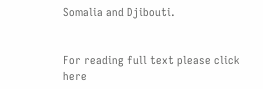Somalia and Djibouti.


For reading full text please click here